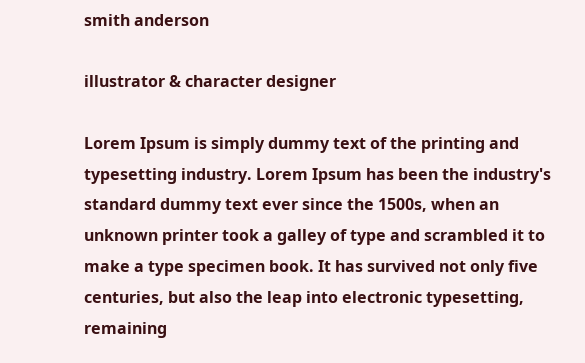smith anderson

illustrator & character designer

Lorem Ipsum is simply dummy text of the printing and typesetting industry. Lorem Ipsum has been the industry's standard dummy text ever since the 1500s, when an unknown printer took a galley of type and scrambled it to make a type specimen book. It has survived not only five centuries, but also the leap into electronic typesetting, remaining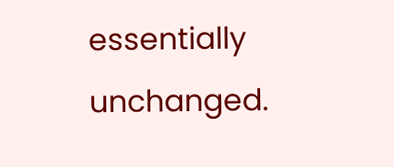essentially unchanged.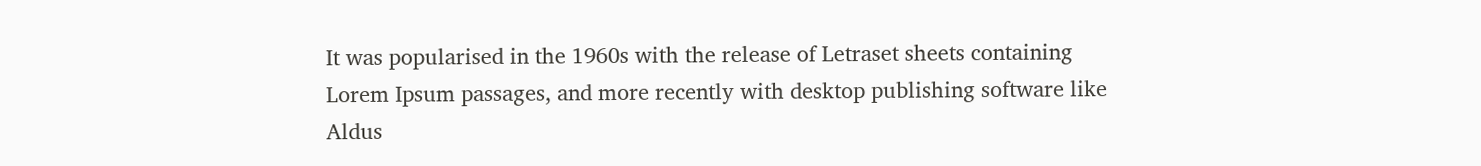It was popularised in the 1960s with the release of Letraset sheets containing Lorem Ipsum passages, and more recently with desktop publishing software like Aldus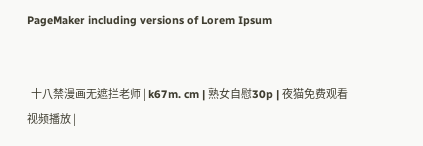PageMaker including versions of Lorem Ipsum


  十八禁漫画无遮拦老师 | k67m. cm | 熟女自慰30p | 夜猫免费观看视频播放 |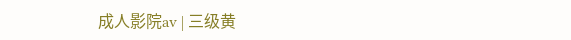成人影院av | 三级黄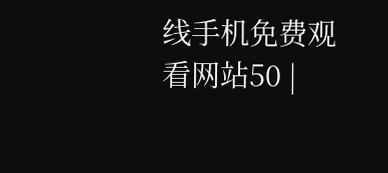线手机免费观看网站50 |